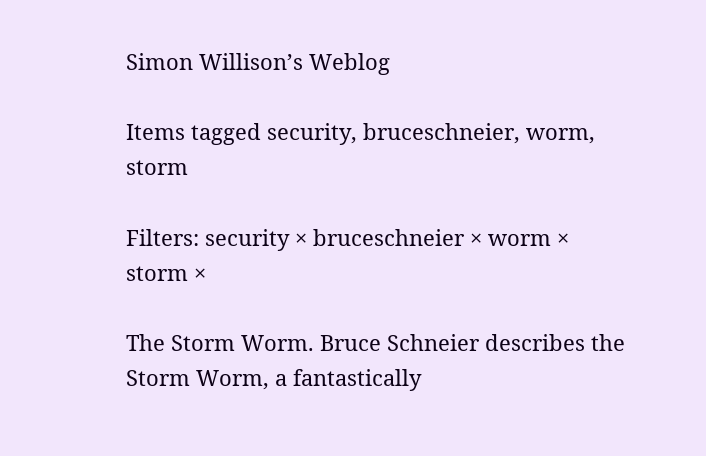Simon Willison’s Weblog

Items tagged security, bruceschneier, worm, storm

Filters: security × bruceschneier × worm × storm ×

The Storm Worm. Bruce Schneier describes the Storm Worm, a fantastically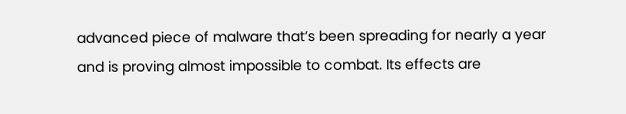advanced piece of malware that’s been spreading for nearly a year and is proving almost impossible to combat. Its effects are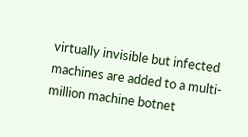virtually invisible but infected machines are added to a multi-million machine botnet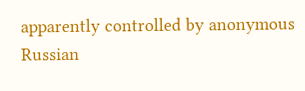apparently controlled by anonymous Russian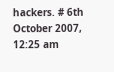hackers. # 6th October 2007, 12:25 am